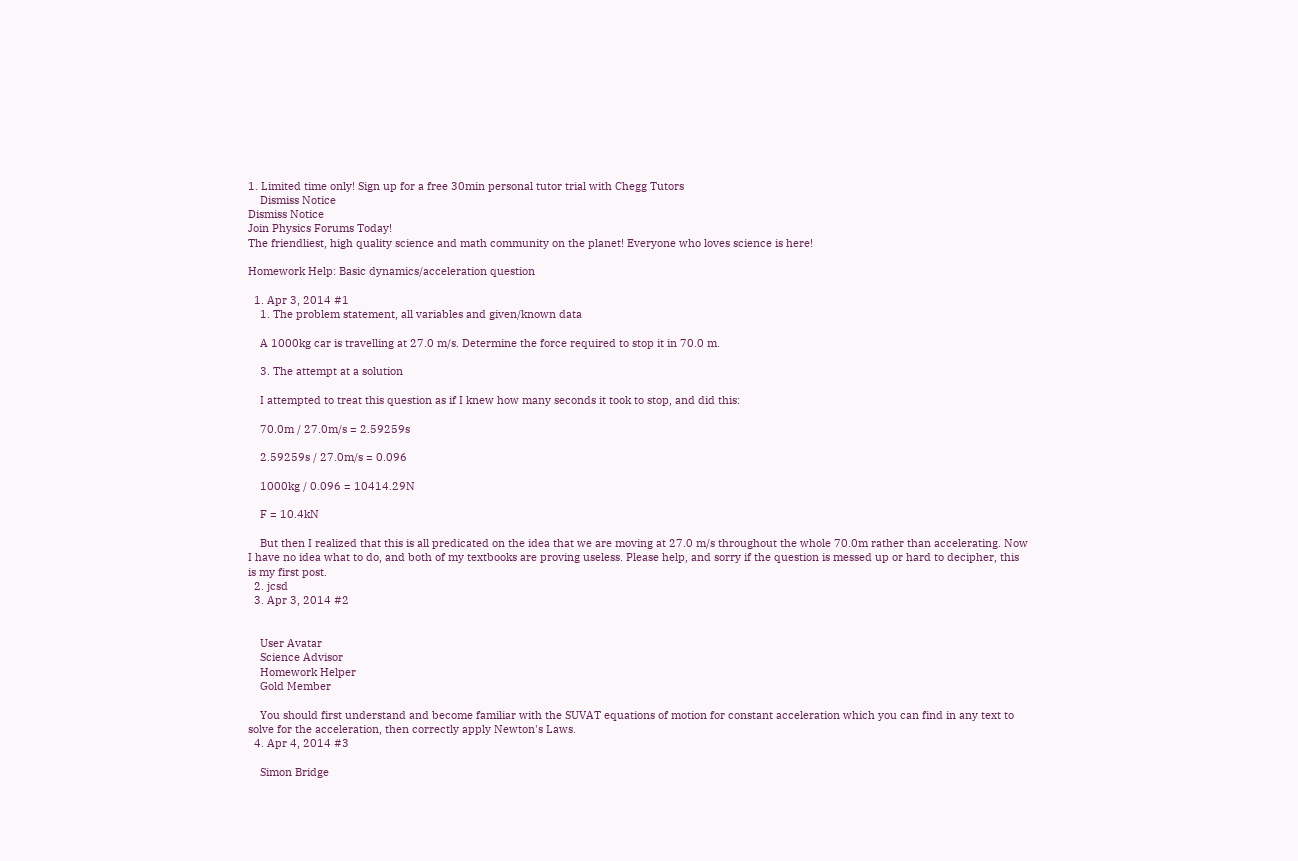1. Limited time only! Sign up for a free 30min personal tutor trial with Chegg Tutors
    Dismiss Notice
Dismiss Notice
Join Physics Forums Today!
The friendliest, high quality science and math community on the planet! Everyone who loves science is here!

Homework Help: Basic dynamics/acceleration question

  1. Apr 3, 2014 #1
    1. The problem statement, all variables and given/known data

    A 1000kg car is travelling at 27.0 m/s. Determine the force required to stop it in 70.0 m.

    3. The attempt at a solution

    I attempted to treat this question as if I knew how many seconds it took to stop, and did this:

    70.0m / 27.0m/s = 2.59259s

    2.59259s / 27.0m/s = 0.096

    1000kg / 0.096 = 10414.29N

    F = 10.4kN

    But then I realized that this is all predicated on the idea that we are moving at 27.0 m/s throughout the whole 70.0m rather than accelerating. Now I have no idea what to do, and both of my textbooks are proving useless. Please help, and sorry if the question is messed up or hard to decipher, this is my first post.
  2. jcsd
  3. Apr 3, 2014 #2


    User Avatar
    Science Advisor
    Homework Helper
    Gold Member

    You should first understand and become familiar with the SUVAT equations of motion for constant acceleration which you can find in any text to solve for the acceleration, then correctly apply Newton's Laws.
  4. Apr 4, 2014 #3

    Simon Bridge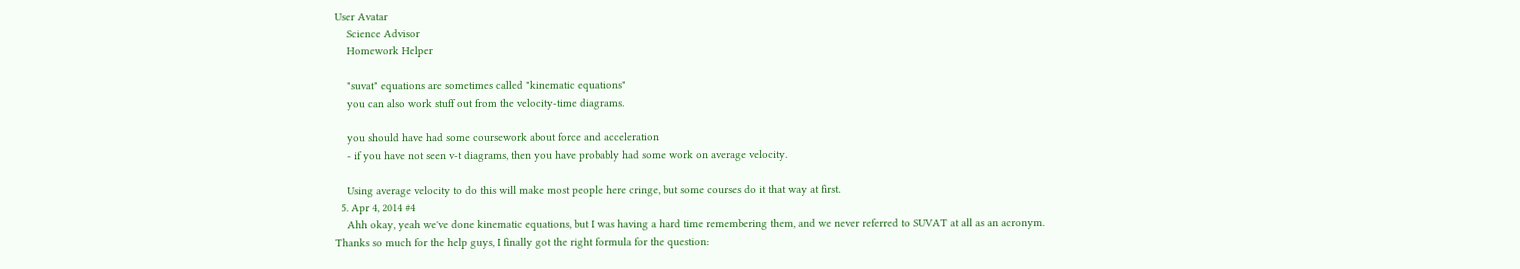User Avatar
    Science Advisor
    Homework Helper

    "suvat" equations are sometimes called "kinematic equations"
    you can also work stuff out from the velocity-time diagrams.

    you should have had some coursework about force and acceleration
    - if you have not seen v-t diagrams, then you have probably had some work on average velocity.

    Using average velocity to do this will make most people here cringe, but some courses do it that way at first.
  5. Apr 4, 2014 #4
    Ahh okay, yeah we've done kinematic equations, but I was having a hard time remembering them, and we never referred to SUVAT at all as an acronym. Thanks so much for the help guys, I finally got the right formula for the question: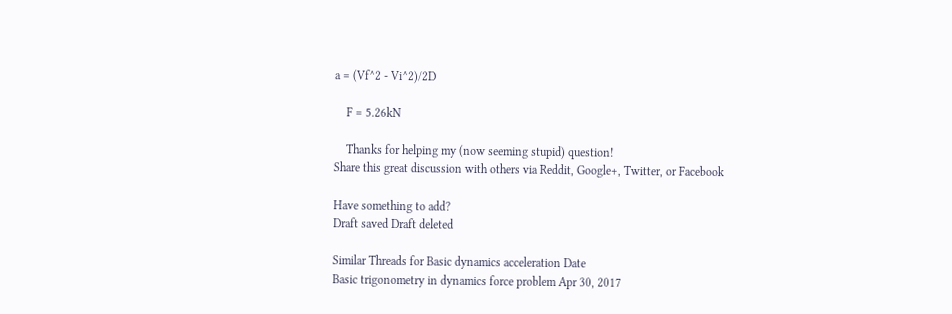a = (Vf^2 - Vi^2)/2D

    F = 5.26kN

    Thanks for helping my (now seeming stupid) question!
Share this great discussion with others via Reddit, Google+, Twitter, or Facebook

Have something to add?
Draft saved Draft deleted

Similar Threads for Basic dynamics acceleration Date
Basic trigonometry in dynamics force problem Apr 30, 2017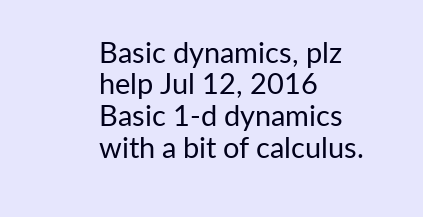Basic dynamics, plz help Jul 12, 2016
Basic 1-d dynamics with a bit of calculus.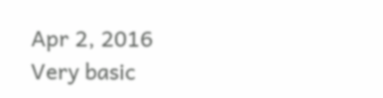Apr 2, 2016
Very basic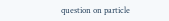question on particle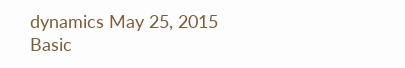dynamics May 25, 2015
Basic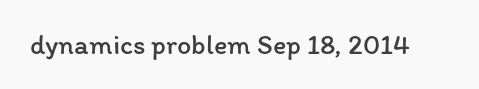dynamics problem Sep 18, 2014